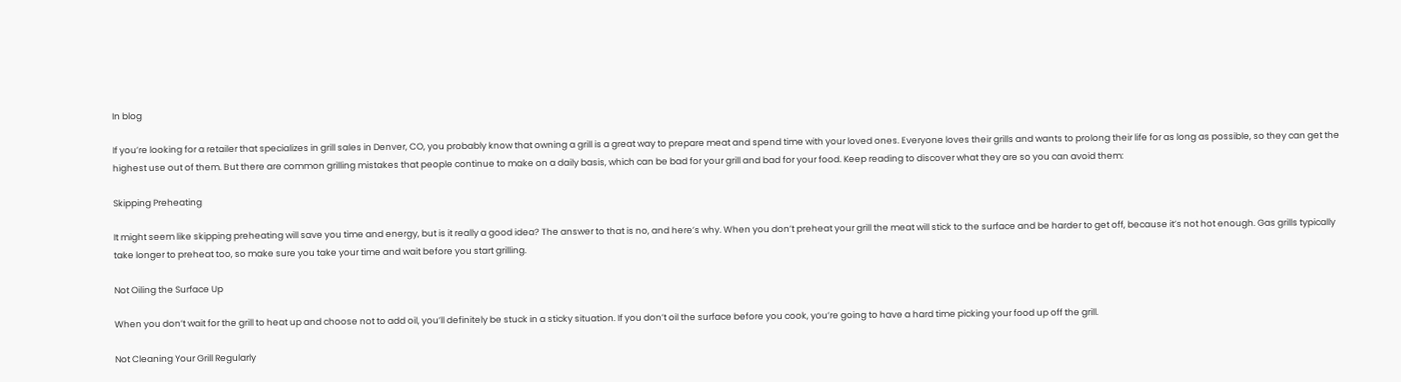In blog

If you’re looking for a retailer that specializes in grill sales in Denver, CO, you probably know that owning a grill is a great way to prepare meat and spend time with your loved ones. Everyone loves their grills and wants to prolong their life for as long as possible, so they can get the highest use out of them. But there are common grilling mistakes that people continue to make on a daily basis, which can be bad for your grill and bad for your food. Keep reading to discover what they are so you can avoid them:

Skipping Preheating

It might seem like skipping preheating will save you time and energy, but is it really a good idea? The answer to that is no, and here’s why. When you don’t preheat your grill the meat will stick to the surface and be harder to get off, because it’s not hot enough. Gas grills typically take longer to preheat too, so make sure you take your time and wait before you start grilling.

Not Oiling the Surface Up

When you don’t wait for the grill to heat up and choose not to add oil, you’ll definitely be stuck in a sticky situation. If you don’t oil the surface before you cook, you’re going to have a hard time picking your food up off the grill.

Not Cleaning Your Grill Regularly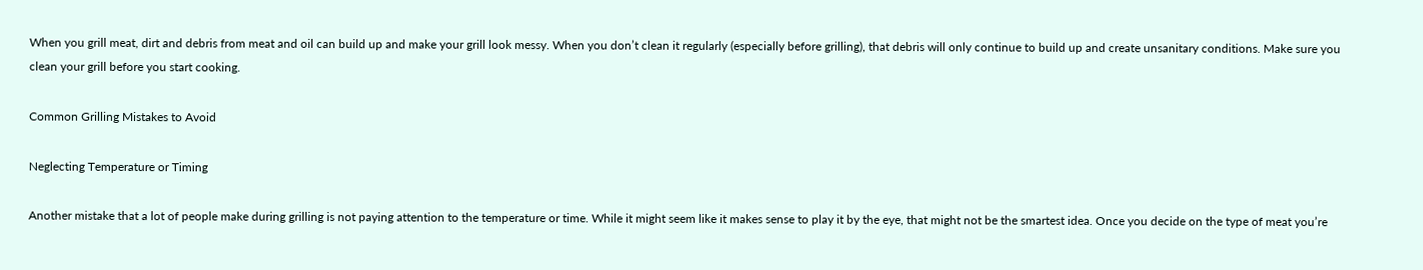When you grill meat, dirt and debris from meat and oil can build up and make your grill look messy. When you don’t clean it regularly (especially before grilling), that debris will only continue to build up and create unsanitary conditions. Make sure you clean your grill before you start cooking.

Common Grilling Mistakes to Avoid

Neglecting Temperature or Timing

Another mistake that a lot of people make during grilling is not paying attention to the temperature or time. While it might seem like it makes sense to play it by the eye, that might not be the smartest idea. Once you decide on the type of meat you’re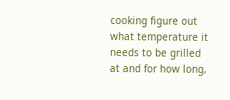cooking figure out what temperature it needs to be grilled at and for how long,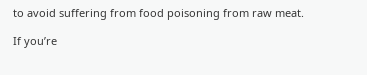to avoid suffering from food poisoning from raw meat.

If you’re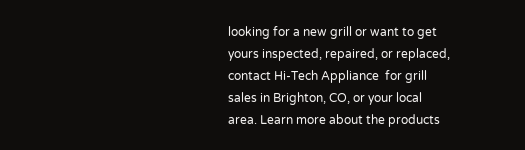looking for a new grill or want to get yours inspected, repaired, or replaced, contact Hi-Tech Appliance  for grill sales in Brighton, CO, or your local area. Learn more about the products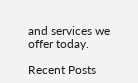and services we offer today.

Recent Posts